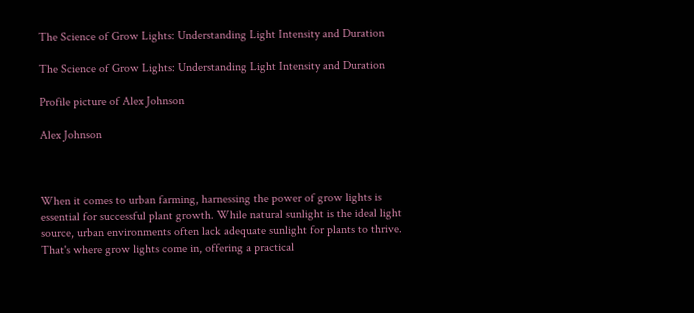The Science of Grow Lights: Understanding Light Intensity and Duration

The Science of Grow Lights: Understanding Light Intensity and Duration

Profile picture of Alex Johnson

Alex Johnson



When it comes to urban farming, harnessing the power of grow lights is essential for successful plant growth. While natural sunlight is the ideal light source, urban environments often lack adequate sunlight for plants to thrive. That's where grow lights come in, offering a practical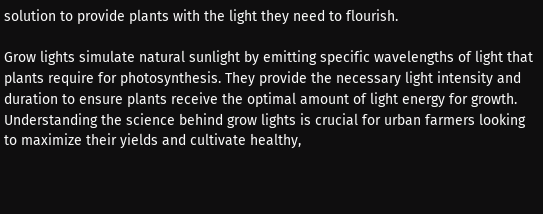solution to provide plants with the light they need to flourish.

Grow lights simulate natural sunlight by emitting specific wavelengths of light that plants require for photosynthesis. They provide the necessary light intensity and duration to ensure plants receive the optimal amount of light energy for growth. Understanding the science behind grow lights is crucial for urban farmers looking to maximize their yields and cultivate healthy,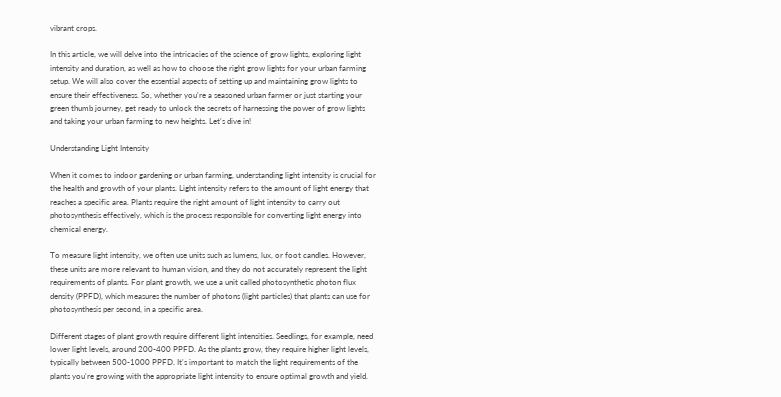vibrant crops.

In this article, we will delve into the intricacies of the science of grow lights, exploring light intensity and duration, as well as how to choose the right grow lights for your urban farming setup. We will also cover the essential aspects of setting up and maintaining grow lights to ensure their effectiveness. So, whether you're a seasoned urban farmer or just starting your green thumb journey, get ready to unlock the secrets of harnessing the power of grow lights and taking your urban farming to new heights. Let's dive in!

Understanding Light Intensity

When it comes to indoor gardening or urban farming, understanding light intensity is crucial for the health and growth of your plants. Light intensity refers to the amount of light energy that reaches a specific area. Plants require the right amount of light intensity to carry out photosynthesis effectively, which is the process responsible for converting light energy into chemical energy.

To measure light intensity, we often use units such as lumens, lux, or foot candles. However, these units are more relevant to human vision, and they do not accurately represent the light requirements of plants. For plant growth, we use a unit called photosynthetic photon flux density (PPFD), which measures the number of photons (light particles) that plants can use for photosynthesis per second, in a specific area.

Different stages of plant growth require different light intensities. Seedlings, for example, need lower light levels, around 200-400 PPFD. As the plants grow, they require higher light levels, typically between 500-1000 PPFD. It's important to match the light requirements of the plants you're growing with the appropriate light intensity to ensure optimal growth and yield.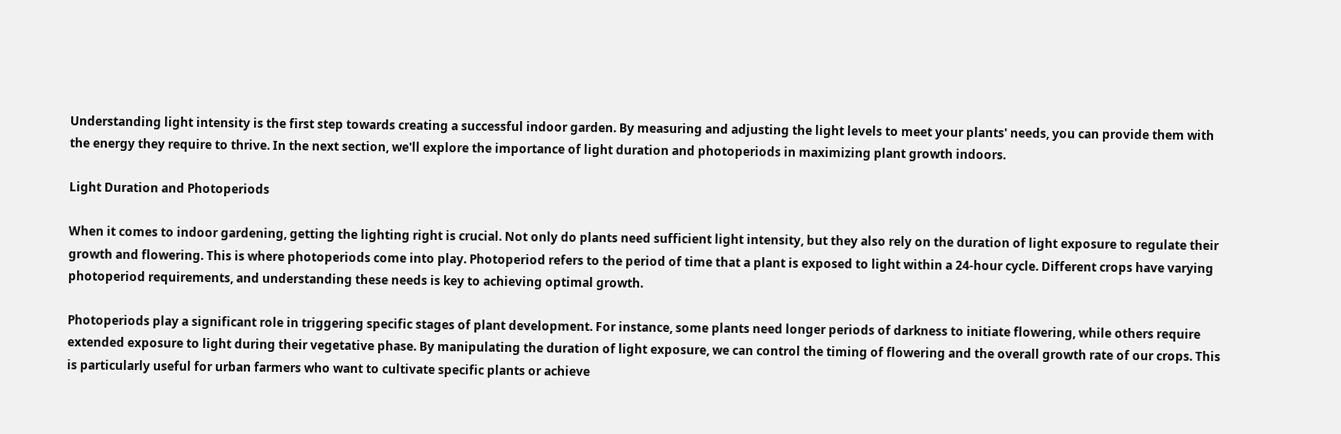Understanding light intensity is the first step towards creating a successful indoor garden. By measuring and adjusting the light levels to meet your plants' needs, you can provide them with the energy they require to thrive. In the next section, we'll explore the importance of light duration and photoperiods in maximizing plant growth indoors.

Light Duration and Photoperiods

When it comes to indoor gardening, getting the lighting right is crucial. Not only do plants need sufficient light intensity, but they also rely on the duration of light exposure to regulate their growth and flowering. This is where photoperiods come into play. Photoperiod refers to the period of time that a plant is exposed to light within a 24-hour cycle. Different crops have varying photoperiod requirements, and understanding these needs is key to achieving optimal growth.

Photoperiods play a significant role in triggering specific stages of plant development. For instance, some plants need longer periods of darkness to initiate flowering, while others require extended exposure to light during their vegetative phase. By manipulating the duration of light exposure, we can control the timing of flowering and the overall growth rate of our crops. This is particularly useful for urban farmers who want to cultivate specific plants or achieve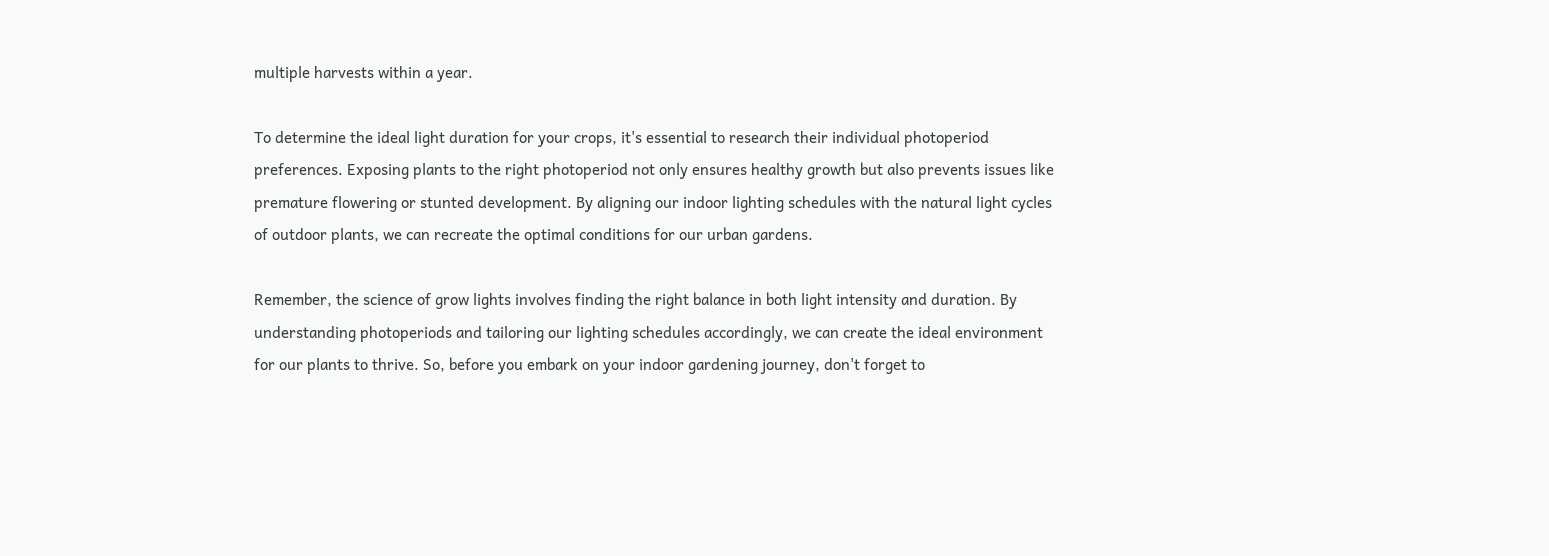multiple harvests within a year.

To determine the ideal light duration for your crops, it's essential to research their individual photoperiod preferences. Exposing plants to the right photoperiod not only ensures healthy growth but also prevents issues like premature flowering or stunted development. By aligning our indoor lighting schedules with the natural light cycles of outdoor plants, we can recreate the optimal conditions for our urban gardens.

Remember, the science of grow lights involves finding the right balance in both light intensity and duration. By understanding photoperiods and tailoring our lighting schedules accordingly, we can create the ideal environment for our plants to thrive. So, before you embark on your indoor gardening journey, don't forget to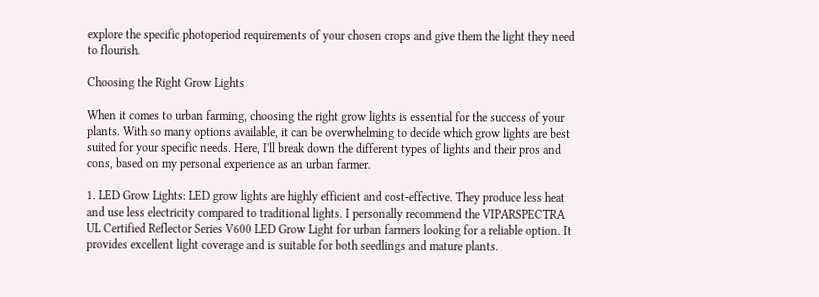explore the specific photoperiod requirements of your chosen crops and give them the light they need to flourish.

Choosing the Right Grow Lights

When it comes to urban farming, choosing the right grow lights is essential for the success of your plants. With so many options available, it can be overwhelming to decide which grow lights are best suited for your specific needs. Here, I'll break down the different types of lights and their pros and cons, based on my personal experience as an urban farmer.

1. LED Grow Lights: LED grow lights are highly efficient and cost-effective. They produce less heat and use less electricity compared to traditional lights. I personally recommend the VIPARSPECTRA UL Certified Reflector Series V600 LED Grow Light for urban farmers looking for a reliable option. It provides excellent light coverage and is suitable for both seedlings and mature plants.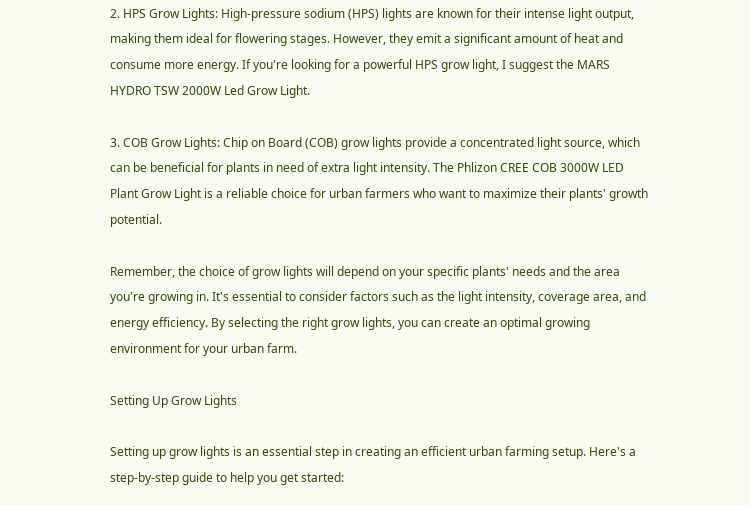2. HPS Grow Lights: High-pressure sodium (HPS) lights are known for their intense light output, making them ideal for flowering stages. However, they emit a significant amount of heat and consume more energy. If you're looking for a powerful HPS grow light, I suggest the MARS HYDRO TSW 2000W Led Grow Light.

3. COB Grow Lights: Chip on Board (COB) grow lights provide a concentrated light source, which can be beneficial for plants in need of extra light intensity. The Phlizon CREE COB 3000W LED Plant Grow Light is a reliable choice for urban farmers who want to maximize their plants' growth potential.

Remember, the choice of grow lights will depend on your specific plants' needs and the area you're growing in. It's essential to consider factors such as the light intensity, coverage area, and energy efficiency. By selecting the right grow lights, you can create an optimal growing environment for your urban farm.

Setting Up Grow Lights

Setting up grow lights is an essential step in creating an efficient urban farming setup. Here's a step-by-step guide to help you get started: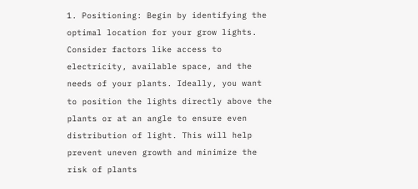1. Positioning: Begin by identifying the optimal location for your grow lights. Consider factors like access to electricity, available space, and the needs of your plants. Ideally, you want to position the lights directly above the plants or at an angle to ensure even distribution of light. This will help prevent uneven growth and minimize the risk of plants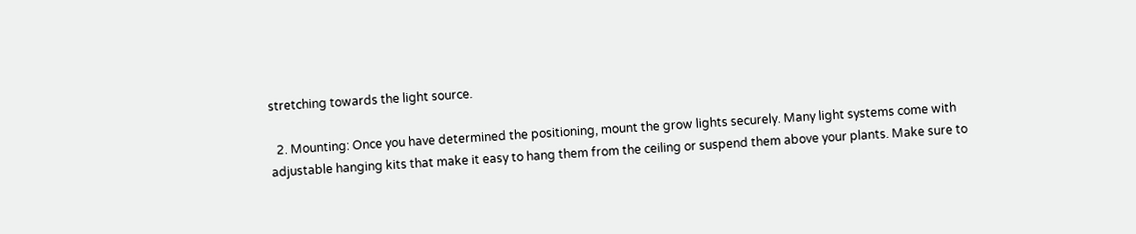stretching towards the light source.

  2. Mounting: Once you have determined the positioning, mount the grow lights securely. Many light systems come with adjustable hanging kits that make it easy to hang them from the ceiling or suspend them above your plants. Make sure to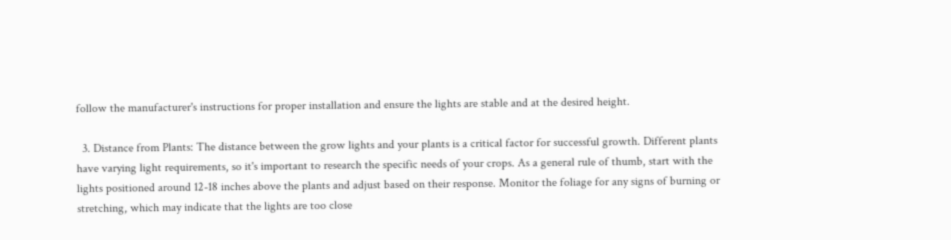follow the manufacturer's instructions for proper installation and ensure the lights are stable and at the desired height.

  3. Distance from Plants: The distance between the grow lights and your plants is a critical factor for successful growth. Different plants have varying light requirements, so it's important to research the specific needs of your crops. As a general rule of thumb, start with the lights positioned around 12-18 inches above the plants and adjust based on their response. Monitor the foliage for any signs of burning or stretching, which may indicate that the lights are too close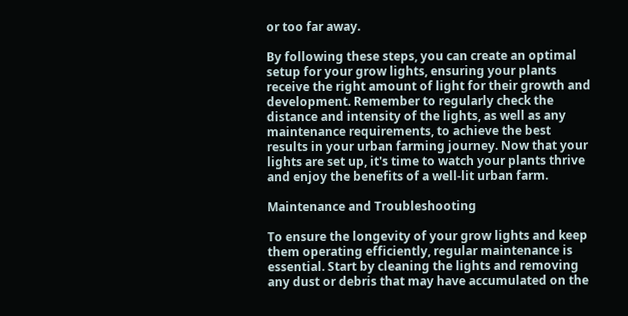or too far away.

By following these steps, you can create an optimal setup for your grow lights, ensuring your plants receive the right amount of light for their growth and development. Remember to regularly check the distance and intensity of the lights, as well as any maintenance requirements, to achieve the best results in your urban farming journey. Now that your lights are set up, it's time to watch your plants thrive and enjoy the benefits of a well-lit urban farm.

Maintenance and Troubleshooting

To ensure the longevity of your grow lights and keep them operating efficiently, regular maintenance is essential. Start by cleaning the lights and removing any dust or debris that may have accumulated on the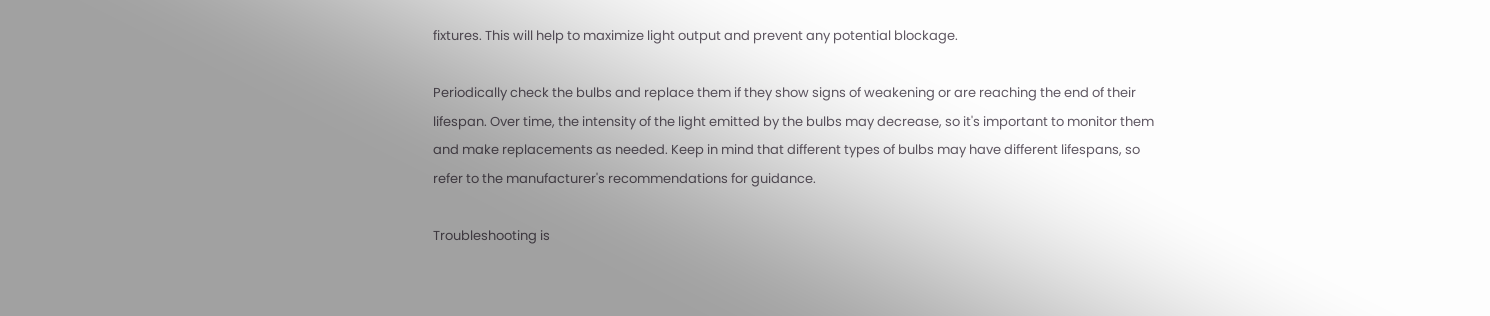fixtures. This will help to maximize light output and prevent any potential blockage.

Periodically check the bulbs and replace them if they show signs of weakening or are reaching the end of their lifespan. Over time, the intensity of the light emitted by the bulbs may decrease, so it's important to monitor them and make replacements as needed. Keep in mind that different types of bulbs may have different lifespans, so refer to the manufacturer's recommendations for guidance.

Troubleshooting is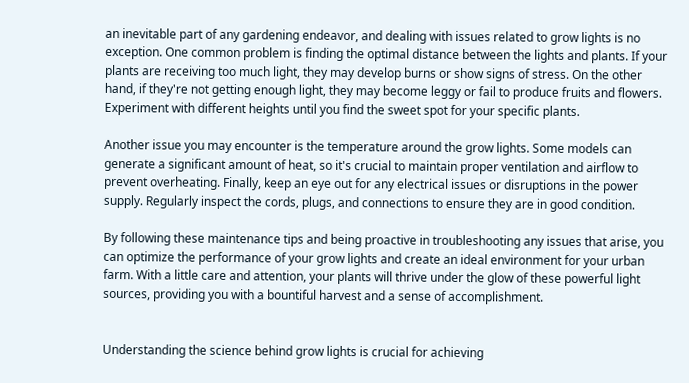an inevitable part of any gardening endeavor, and dealing with issues related to grow lights is no exception. One common problem is finding the optimal distance between the lights and plants. If your plants are receiving too much light, they may develop burns or show signs of stress. On the other hand, if they're not getting enough light, they may become leggy or fail to produce fruits and flowers. Experiment with different heights until you find the sweet spot for your specific plants.

Another issue you may encounter is the temperature around the grow lights. Some models can generate a significant amount of heat, so it's crucial to maintain proper ventilation and airflow to prevent overheating. Finally, keep an eye out for any electrical issues or disruptions in the power supply. Regularly inspect the cords, plugs, and connections to ensure they are in good condition.

By following these maintenance tips and being proactive in troubleshooting any issues that arise, you can optimize the performance of your grow lights and create an ideal environment for your urban farm. With a little care and attention, your plants will thrive under the glow of these powerful light sources, providing you with a bountiful harvest and a sense of accomplishment.


Understanding the science behind grow lights is crucial for achieving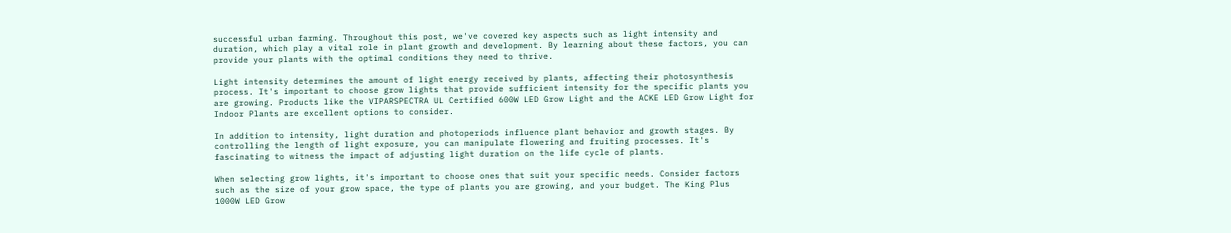successful urban farming. Throughout this post, we've covered key aspects such as light intensity and duration, which play a vital role in plant growth and development. By learning about these factors, you can provide your plants with the optimal conditions they need to thrive.

Light intensity determines the amount of light energy received by plants, affecting their photosynthesis process. It's important to choose grow lights that provide sufficient intensity for the specific plants you are growing. Products like the VIPARSPECTRA UL Certified 600W LED Grow Light and the ACKE LED Grow Light for Indoor Plants are excellent options to consider.

In addition to intensity, light duration and photoperiods influence plant behavior and growth stages. By controlling the length of light exposure, you can manipulate flowering and fruiting processes. It's fascinating to witness the impact of adjusting light duration on the life cycle of plants.

When selecting grow lights, it's important to choose ones that suit your specific needs. Consider factors such as the size of your grow space, the type of plants you are growing, and your budget. The King Plus 1000W LED Grow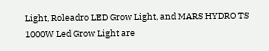Light, Roleadro LED Grow Light, and MARS HYDRO TS 1000W Led Grow Light are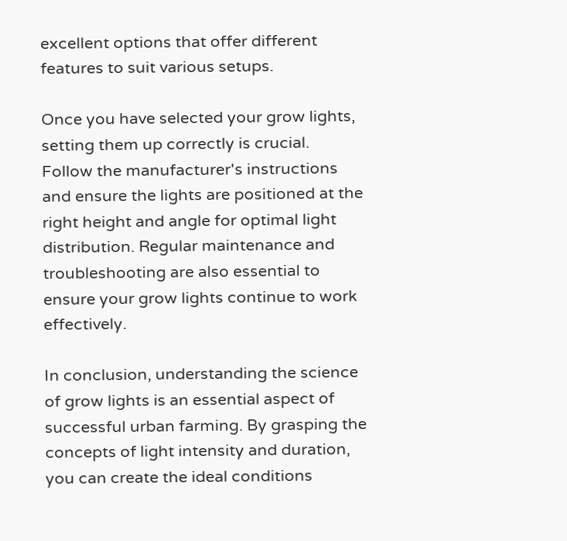excellent options that offer different features to suit various setups.

Once you have selected your grow lights, setting them up correctly is crucial. Follow the manufacturer's instructions and ensure the lights are positioned at the right height and angle for optimal light distribution. Regular maintenance and troubleshooting are also essential to ensure your grow lights continue to work effectively.

In conclusion, understanding the science of grow lights is an essential aspect of successful urban farming. By grasping the concepts of light intensity and duration, you can create the ideal conditions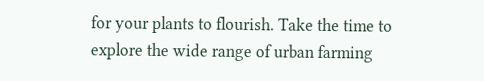for your plants to flourish. Take the time to explore the wide range of urban farming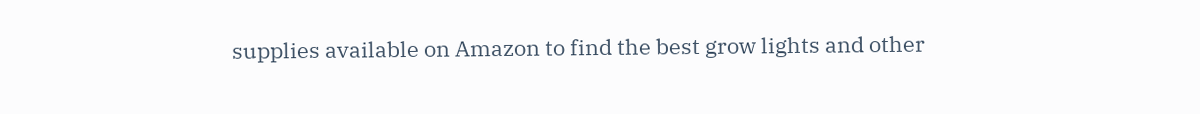supplies available on Amazon to find the best grow lights and other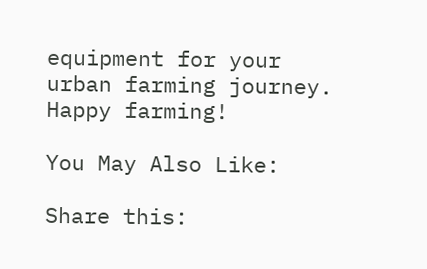equipment for your urban farming journey. Happy farming!

You May Also Like:

Share this: